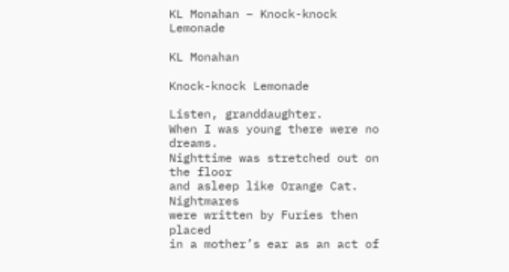KL Monahan – Knock-knock Lemonade

KL Monahan

Knock-knock Lemonade

Listen, granddaughter.
When I was young there were no dreams.
Nighttime was stretched out on the floor
and asleep like Orange Cat. Nightmares
were written by Furies then placed
in a mother’s ear as an act of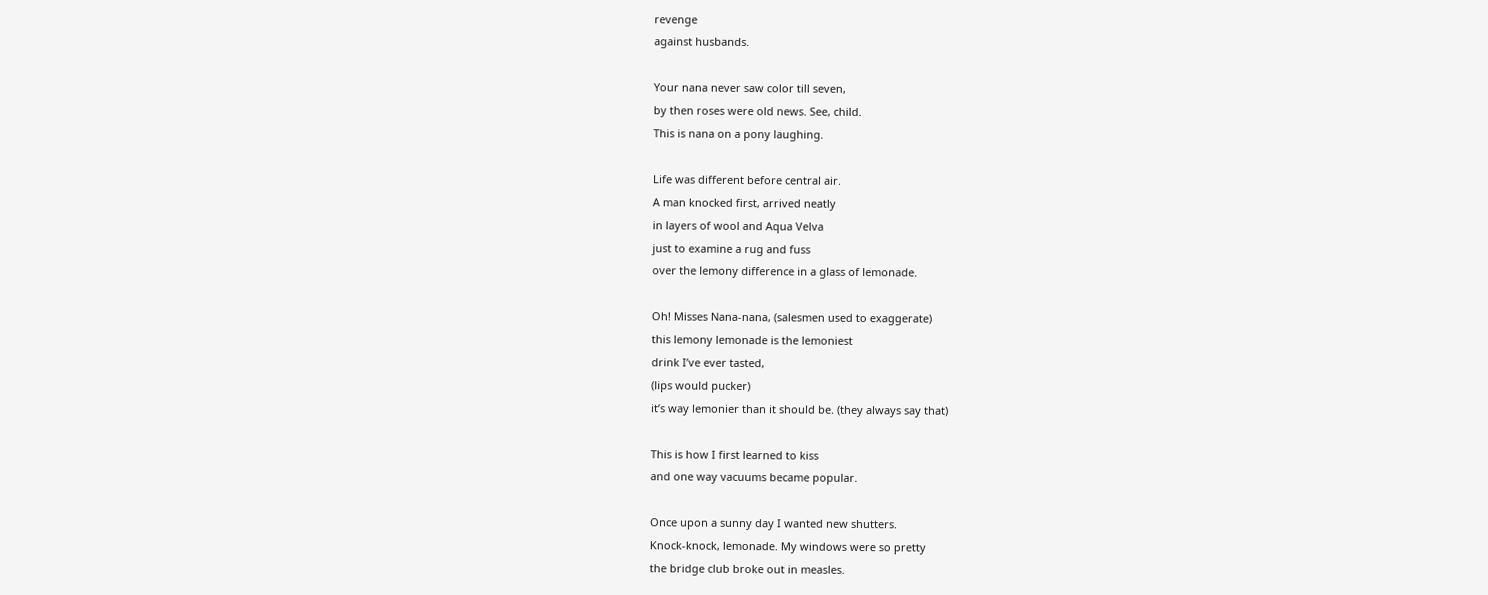revenge
against husbands.

Your nana never saw color till seven,
by then roses were old news. See, child.
This is nana on a pony laughing.

Life was different before central air.
A man knocked first, arrived neatly
in layers of wool and Aqua Velva
just to examine a rug and fuss
over the lemony difference in a glass of lemonade.

Oh! Misses Nana-nana, (salesmen used to exaggerate)
this lemony lemonade is the lemoniest
drink I’ve ever tasted,
(lips would pucker)
it’s way lemonier than it should be. (they always say that)

This is how I first learned to kiss
and one way vacuums became popular.

Once upon a sunny day I wanted new shutters.
Knock-knock, lemonade. My windows were so pretty
the bridge club broke out in measles.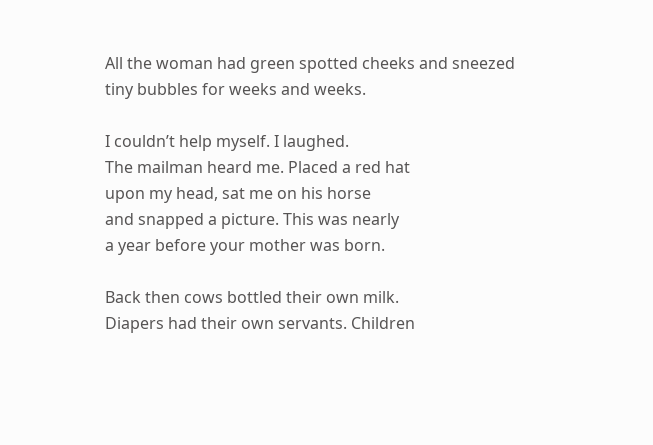All the woman had green spotted cheeks and sneezed
tiny bubbles for weeks and weeks.

I couldn’t help myself. I laughed.
The mailman heard me. Placed a red hat
upon my head, sat me on his horse
and snapped a picture. This was nearly
a year before your mother was born.

Back then cows bottled their own milk.
Diapers had their own servants. Children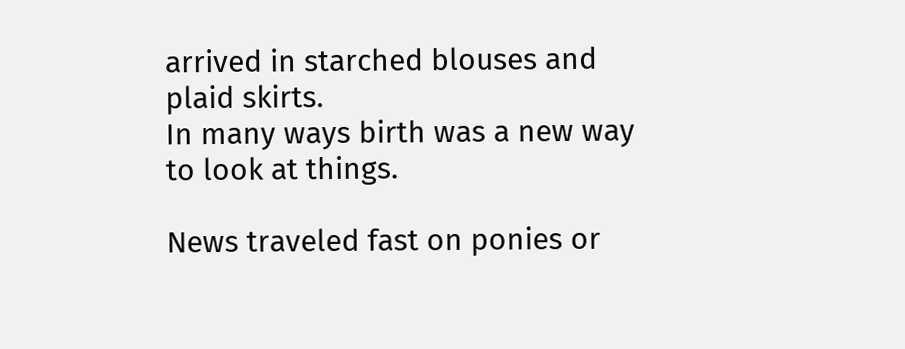arrived in starched blouses and plaid skirts.
In many ways birth was a new way to look at things.

News traveled fast on ponies or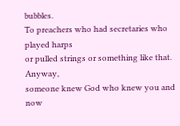bubbles.
To preachers who had secretaries who played harps
or pulled strings or something like that. Anyway,
someone knew God who knew you and now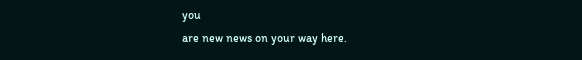you
are new news on your way here.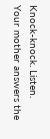Knock-knock. Listen.
Your mother answers the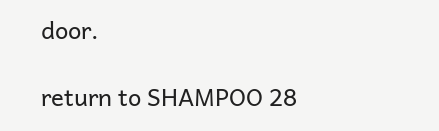door.

return to SHAMPOO 28